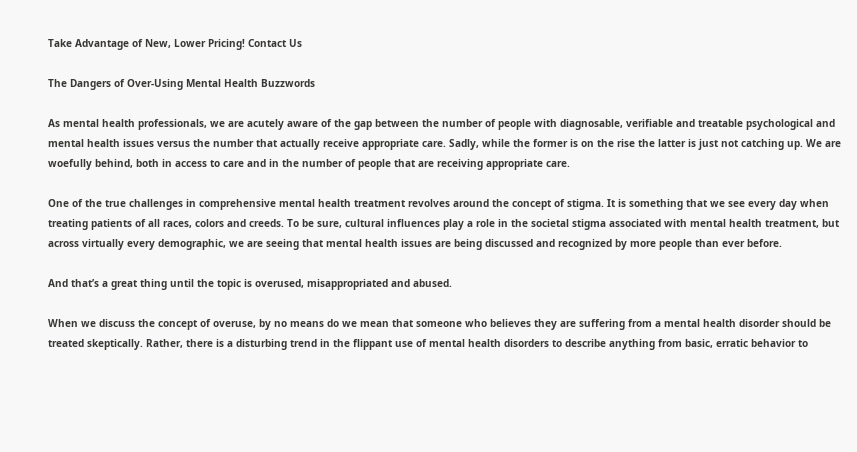Take Advantage of New, Lower Pricing! Contact Us

The Dangers of Over-Using Mental Health Buzzwords

As mental health professionals, we are acutely aware of the gap between the number of people with diagnosable, verifiable and treatable psychological and mental health issues versus the number that actually receive appropriate care. Sadly, while the former is on the rise the latter is just not catching up. We are woefully behind, both in access to care and in the number of people that are receiving appropriate care.

One of the true challenges in comprehensive mental health treatment revolves around the concept of stigma. It is something that we see every day when treating patients of all races, colors and creeds. To be sure, cultural influences play a role in the societal stigma associated with mental health treatment, but across virtually every demographic, we are seeing that mental health issues are being discussed and recognized by more people than ever before.

And that’s a great thing until the topic is overused, misappropriated and abused.

When we discuss the concept of overuse, by no means do we mean that someone who believes they are suffering from a mental health disorder should be treated skeptically. Rather, there is a disturbing trend in the flippant use of mental health disorders to describe anything from basic, erratic behavior to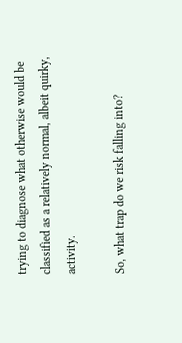trying to diagnose what otherwise would be classified as a relatively normal, albeit quirky, activity.

So, what trap do we risk falling into?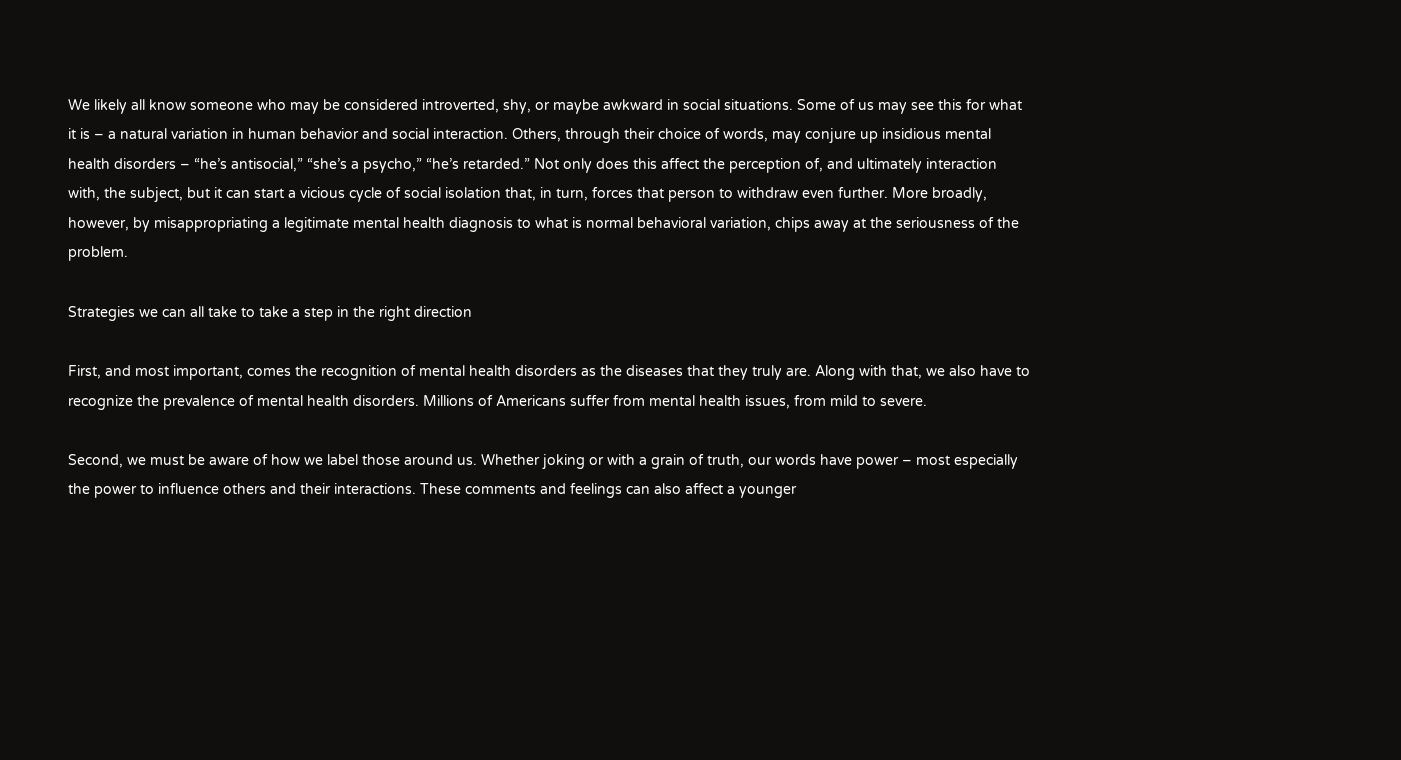We likely all know someone who may be considered introverted, shy, or maybe awkward in social situations. Some of us may see this for what it is – a natural variation in human behavior and social interaction. Others, through their choice of words, may conjure up insidious mental health disorders – “he’s antisocial,” “she’s a psycho,” “he’s retarded.” Not only does this affect the perception of, and ultimately interaction with, the subject, but it can start a vicious cycle of social isolation that, in turn, forces that person to withdraw even further. More broadly, however, by misappropriating a legitimate mental health diagnosis to what is normal behavioral variation, chips away at the seriousness of the problem.

Strategies we can all take to take a step in the right direction

First, and most important, comes the recognition of mental health disorders as the diseases that they truly are. Along with that, we also have to recognize the prevalence of mental health disorders. Millions of Americans suffer from mental health issues, from mild to severe.

Second, we must be aware of how we label those around us. Whether joking or with a grain of truth, our words have power – most especially the power to influence others and their interactions. These comments and feelings can also affect a younger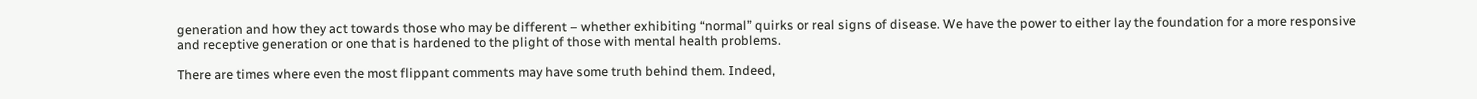generation and how they act towards those who may be different – whether exhibiting “normal” quirks or real signs of disease. We have the power to either lay the foundation for a more responsive and receptive generation or one that is hardened to the plight of those with mental health problems.

There are times where even the most flippant comments may have some truth behind them. Indeed,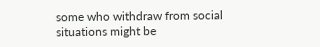some who withdraw from social situations might be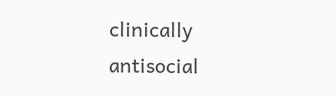clinically antisocial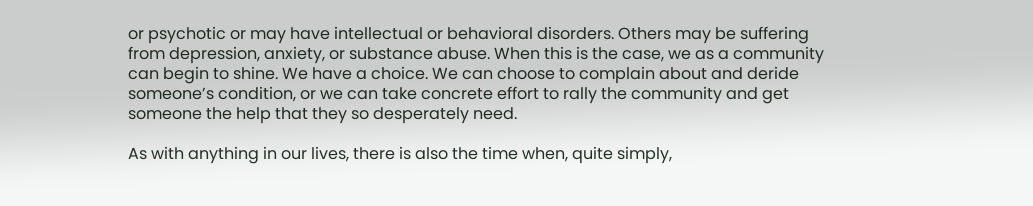or psychotic or may have intellectual or behavioral disorders. Others may be suffering from depression, anxiety, or substance abuse. When this is the case, we as a community can begin to shine. We have a choice. We can choose to complain about and deride someone’s condition, or we can take concrete effort to rally the community and get someone the help that they so desperately need.

As with anything in our lives, there is also the time when, quite simply,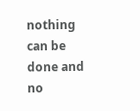nothing can be done and no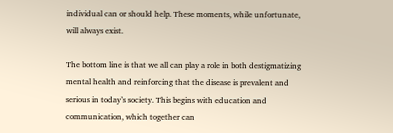individual can or should help. These moments, while unfortunate, will always exist.

The bottom line is that we all can play a role in both destigmatizing mental health and reinforcing that the disease is prevalent and serious in today’s society. This begins with education and communication, which together can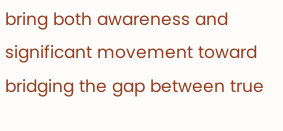bring both awareness and significant movement toward bridging the gap between true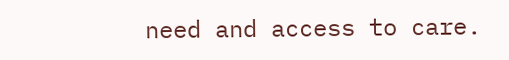need and access to care.